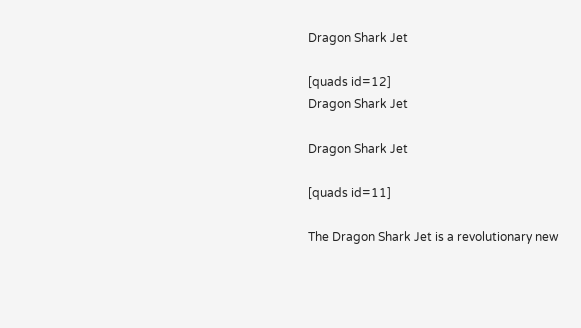Dragon Shark Jet

[quads id=12]
Dragon Shark Jet

Dragon Shark Jet

[quads id=11]

The Dragon Shark Jet is a revolutionary new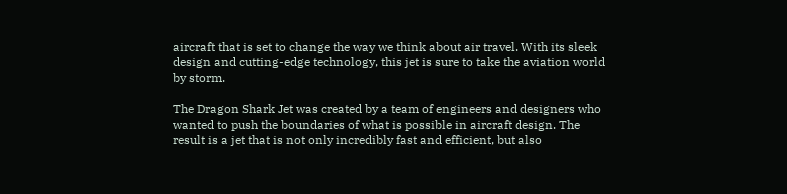aircraft that is set to change the way we think about air travel. With its sleek design and cutting-edge technology, this jet is sure to take the aviation world by storm.

The Dragon Shark Jet was created by a team of engineers and designers who wanted to push the boundaries of what is possible in aircraft design. The result is a jet that is not only incredibly fast and efficient, but also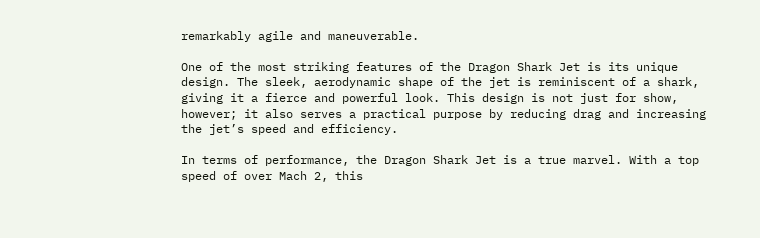remarkably agile and maneuverable.

One of the most striking features of the Dragon Shark Jet is its unique design. The sleek, aerodynamic shape of the jet is reminiscent of a shark, giving it a fierce and powerful look. This design is not just for show, however; it also serves a practical purpose by reducing drag and increasing the jet’s speed and efficiency.

In terms of performance, the Dragon Shark Jet is a true marvel. With a top speed of over Mach 2, this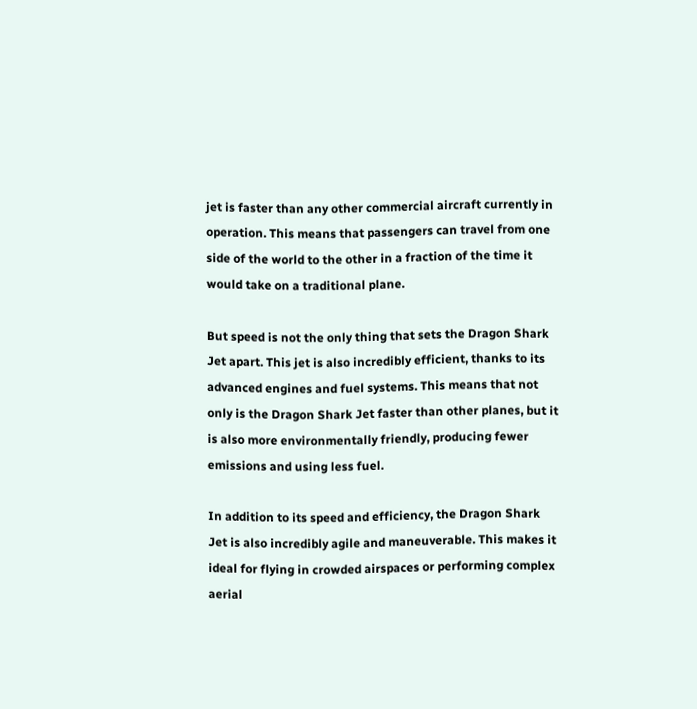jet is faster than any other commercial aircraft currently in operation. This means that passengers can travel from one side of the world to the other in a fraction of the time it would take on a traditional plane.

But speed is not the only thing that sets the Dragon Shark Jet apart. This jet is also incredibly efficient, thanks to its advanced engines and fuel systems. This means that not only is the Dragon Shark Jet faster than other planes, but it is also more environmentally friendly, producing fewer emissions and using less fuel.

In addition to its speed and efficiency, the Dragon Shark Jet is also incredibly agile and maneuverable. This makes it ideal for flying in crowded airspaces or performing complex aerial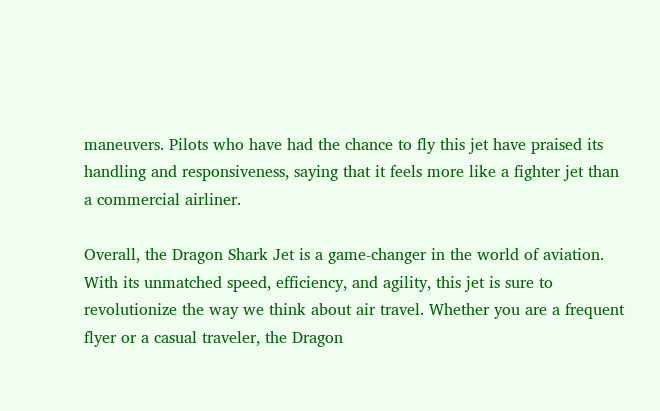maneuvers. Pilots who have had the chance to fly this jet have praised its handling and responsiveness, saying that it feels more like a fighter jet than a commercial airliner.

Overall, the Dragon Shark Jet is a game-changer in the world of aviation. With its unmatched speed, efficiency, and agility, this jet is sure to revolutionize the way we think about air travel. Whether you are a frequent flyer or a casual traveler, the Dragon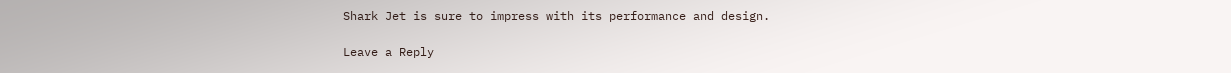Shark Jet is sure to impress with its performance and design.

Leave a Reply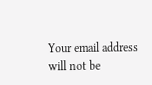Your email address will not be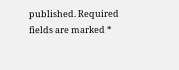published. Required fields are marked *